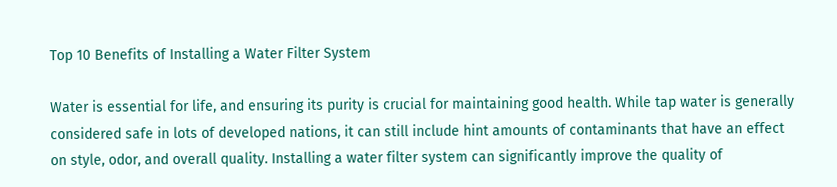Top 10 Benefits of Installing a Water Filter System

Water is essential for life, and ensuring its purity is crucial for maintaining good health. While tap water is generally considered safe in lots of developed nations, it can still include hint amounts of contaminants that have an effect on style, odor, and overall quality. Installing a water filter system can significantly improve the quality of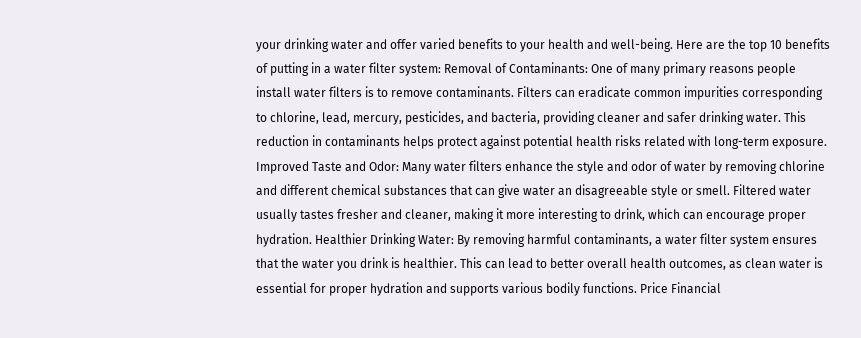your drinking water and offer varied benefits to your health and well-being. Here are the top 10 benefits of putting in a water filter system: Removal of Contaminants: One of many primary reasons people install water filters is to remove contaminants. Filters can eradicate common impurities corresponding to chlorine, lead, mercury, pesticides, and bacteria, providing cleaner and safer drinking water. This reduction in contaminants helps protect against potential health risks related with long-term exposure. Improved Taste and Odor: Many water filters enhance the style and odor of water by removing chlorine and different chemical substances that can give water an disagreeable style or smell. Filtered water usually tastes fresher and cleaner, making it more interesting to drink, which can encourage proper hydration. Healthier Drinking Water: By removing harmful contaminants, a water filter system ensures that the water you drink is healthier. This can lead to better overall health outcomes, as clean water is essential for proper hydration and supports various bodily functions. Price Financial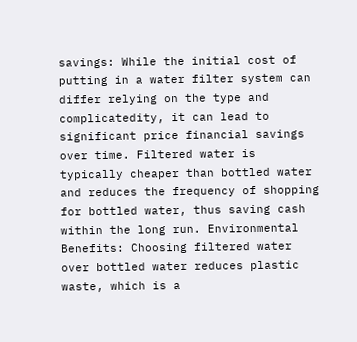savings: While the initial cost of putting in a water filter system can differ relying on the type and complicatedity, it can lead to significant price financial savings over time. Filtered water is typically cheaper than bottled water and reduces the frequency of shopping for bottled water, thus saving cash within the long run. Environmental Benefits: Choosing filtered water over bottled water reduces plastic waste, which is a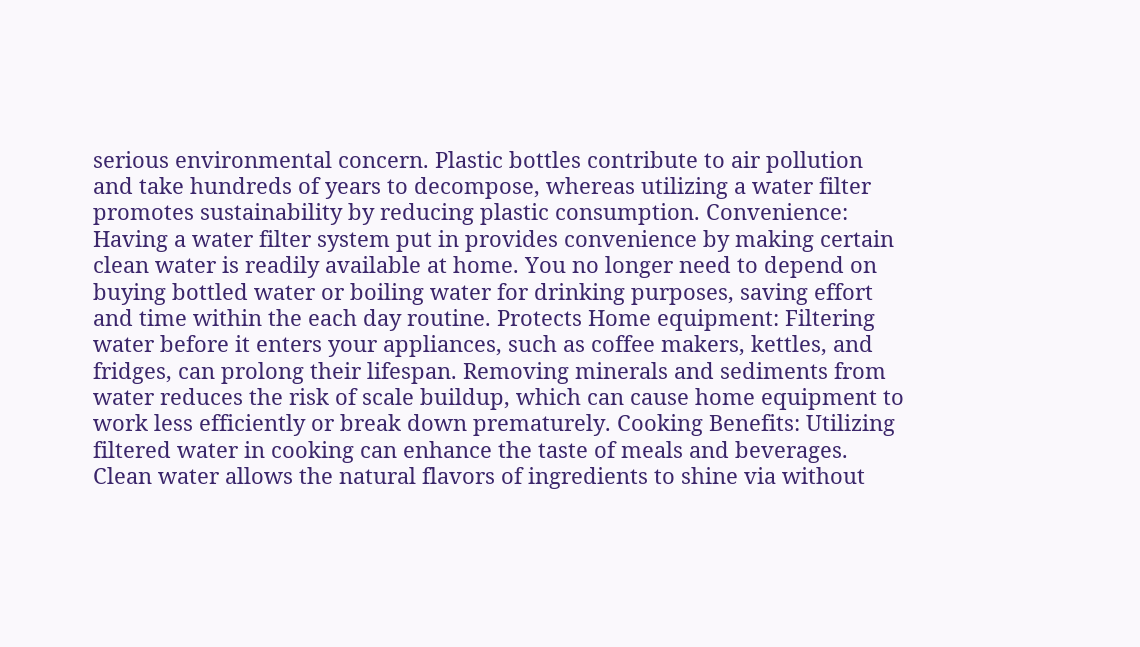serious environmental concern. Plastic bottles contribute to air pollution and take hundreds of years to decompose, whereas utilizing a water filter promotes sustainability by reducing plastic consumption. Convenience: Having a water filter system put in provides convenience by making certain clean water is readily available at home. You no longer need to depend on buying bottled water or boiling water for drinking purposes, saving effort and time within the each day routine. Protects Home equipment: Filtering water before it enters your appliances, such as coffee makers, kettles, and fridges, can prolong their lifespan. Removing minerals and sediments from water reduces the risk of scale buildup, which can cause home equipment to work less efficiently or break down prematurely. Cooking Benefits: Utilizing filtered water in cooking can enhance the taste of meals and beverages. Clean water allows the natural flavors of ingredients to shine via without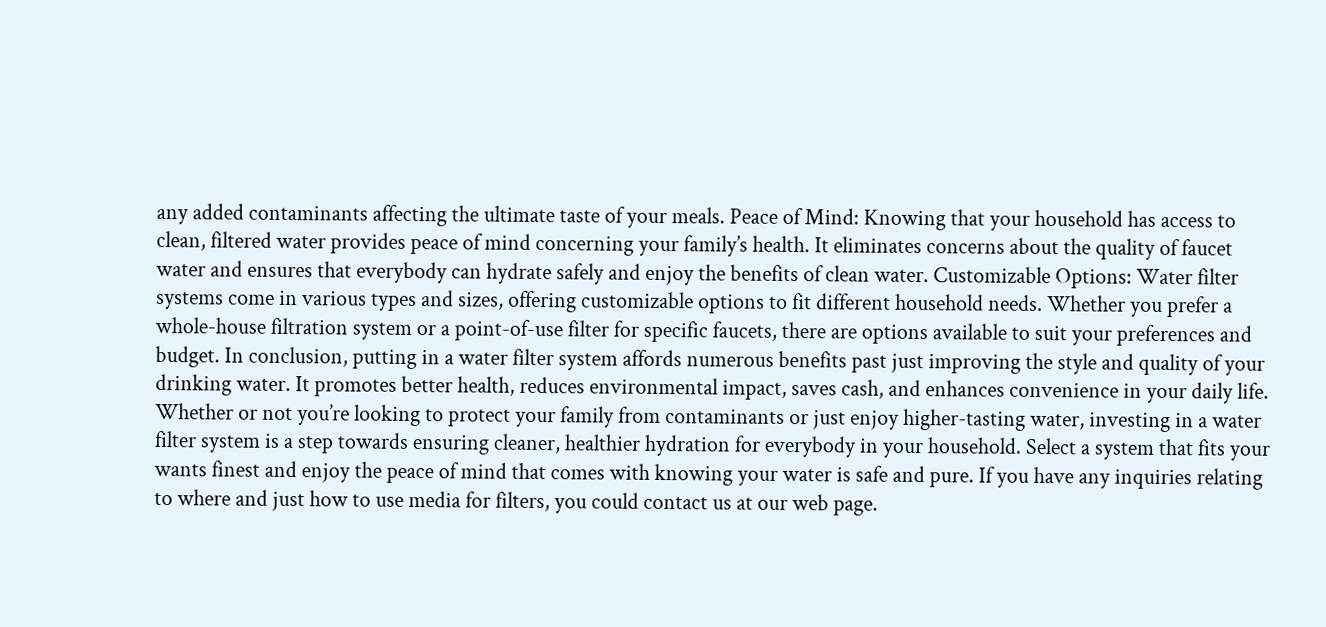any added contaminants affecting the ultimate taste of your meals. Peace of Mind: Knowing that your household has access to clean, filtered water provides peace of mind concerning your family’s health. It eliminates concerns about the quality of faucet water and ensures that everybody can hydrate safely and enjoy the benefits of clean water. Customizable Options: Water filter systems come in various types and sizes, offering customizable options to fit different household needs. Whether you prefer a whole-house filtration system or a point-of-use filter for specific faucets, there are options available to suit your preferences and budget. In conclusion, putting in a water filter system affords numerous benefits past just improving the style and quality of your drinking water. It promotes better health, reduces environmental impact, saves cash, and enhances convenience in your daily life. Whether or not you’re looking to protect your family from contaminants or just enjoy higher-tasting water, investing in a water filter system is a step towards ensuring cleaner, healthier hydration for everybody in your household. Select a system that fits your wants finest and enjoy the peace of mind that comes with knowing your water is safe and pure. If you have any inquiries relating to where and just how to use media for filters, you could contact us at our web page.